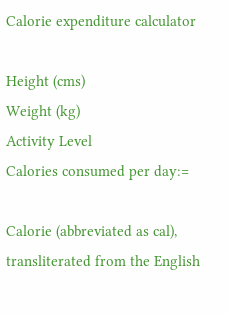Calorie expenditure calculator

Height (cms)
Weight (kg)
Activity Level
Calories consumed per day:=

Calorie (abbreviated as cal), transliterated from the English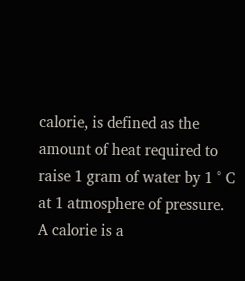calorie, is defined as the amount of heat required to raise 1 gram of water by 1 ° C at 1 atmosphere of pressure. A calorie is a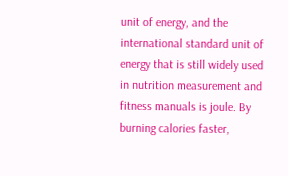unit of energy, and the international standard unit of energy that is still widely used in nutrition measurement and fitness manuals is joule. By burning calories faster,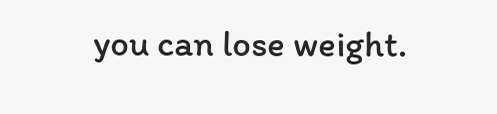you can lose weight.